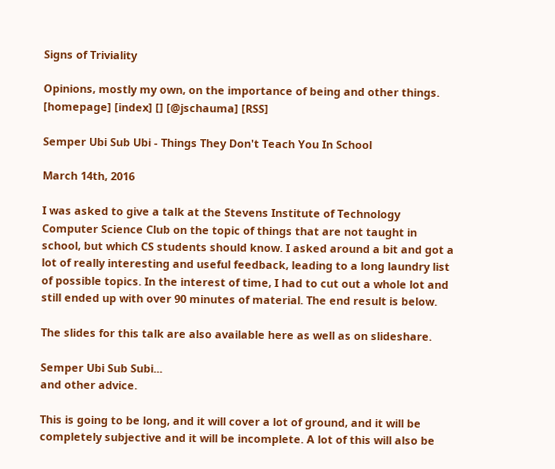Signs of Triviality

Opinions, mostly my own, on the importance of being and other things.
[homepage] [index] [] [@jschauma] [RSS]

Semper Ubi Sub Ubi - Things They Don't Teach You In School

March 14th, 2016

I was asked to give a talk at the Stevens Institute of Technology Computer Science Club on the topic of things that are not taught in school, but which CS students should know. I asked around a bit and got a lot of really interesting and useful feedback, leading to a long laundry list of possible topics. In the interest of time, I had to cut out a whole lot and still ended up with over 90 minutes of material. The end result is below.

The slides for this talk are also available here as well as on slideshare.

Semper Ubi Sub Subi...
and other advice.

This is going to be long, and it will cover a lot of ground, and it will be completely subjective and it will be incomplete. A lot of this will also be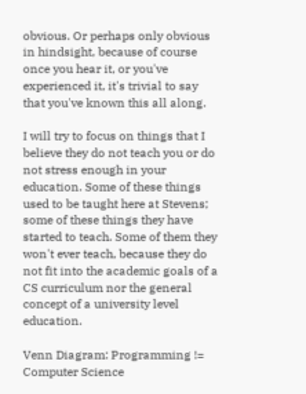obvious. Or perhaps only obvious in hindsight, because of course once you hear it, or you've experienced it, it's trivial to say that you've known this all along.

I will try to focus on things that I believe they do not teach you or do not stress enough in your education. Some of these things used to be taught here at Stevens; some of these things they have started to teach. Some of them they won't ever teach, because they do not fit into the academic goals of a CS curriculum nor the general concept of a university level education.

Venn Diagram: Programming !=
Computer Science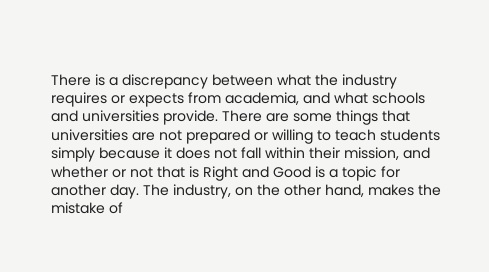There is a discrepancy between what the industry requires or expects from academia, and what schools and universities provide. There are some things that universities are not prepared or willing to teach students simply because it does not fall within their mission, and whether or not that is Right and Good is a topic for another day. The industry, on the other hand, makes the mistake of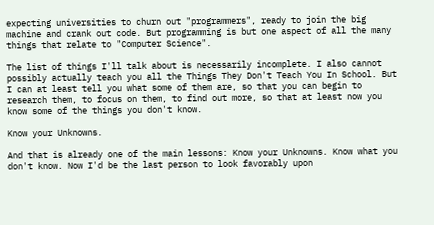expecting universities to churn out "programmers", ready to join the big machine and crank out code. But programming is but one aspect of all the many things that relate to "Computer Science".

The list of things I'll talk about is necessarily incomplete. I also cannot possibly actually teach you all the Things They Don't Teach You In School. But I can at least tell you what some of them are, so that you can begin to research them, to focus on them, to find out more, so that at least now you know some of the things you don't know.

Know your Unknowns.

And that is already one of the main lessons: Know your Unknowns. Know what you don't know. Now I'd be the last person to look favorably upon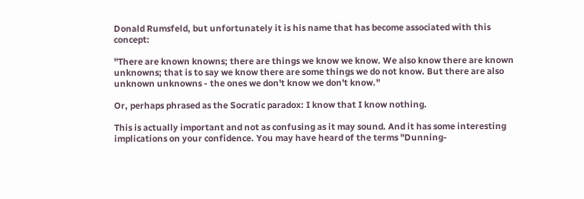Donald Rumsfeld, but unfortunately it is his name that has become associated with this concept:

"There are known knowns; there are things we know we know. We also know there are known unknowns; that is to say we know there are some things we do not know. But there are also unknown unknowns - the ones we don't know we don't know."

Or, perhaps phrased as the Socratic paradox: I know that I know nothing.

This is actually important and not as confusing as it may sound. And it has some interesting implications on your confidence. You may have heard of the terms "Dunning-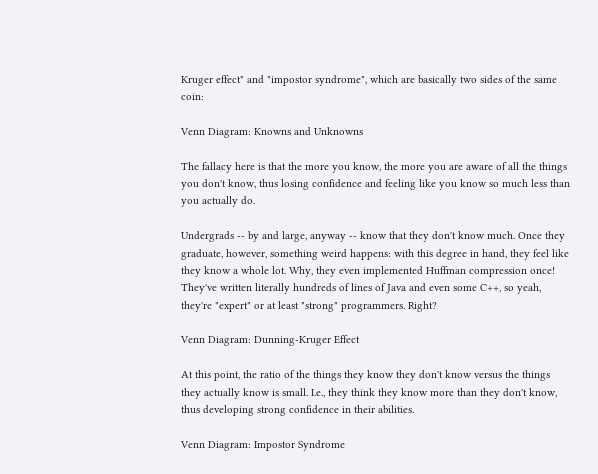Kruger effect" and "impostor syndrome", which are basically two sides of the same coin:

Venn Diagram: Knowns and Unknowns

The fallacy here is that the more you know, the more you are aware of all the things you don't know, thus losing confidence and feeling like you know so much less than you actually do.

Undergrads -- by and large, anyway -- know that they don't know much. Once they graduate, however, something weird happens: with this degree in hand, they feel like they know a whole lot. Why, they even implemented Huffman compression once! They've written literally hundreds of lines of Java and even some C++, so yeah, they're "expert" or at least "strong" programmers. Right?

Venn Diagram: Dunning-Kruger Effect

At this point, the ratio of the things they know they don't know versus the things they actually know is small. I.e., they think they know more than they don't know, thus developing strong confidence in their abilities.

Venn Diagram: Impostor Syndrome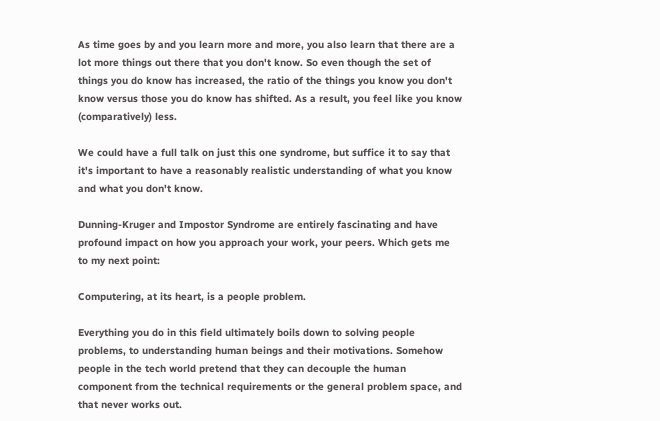As time goes by and you learn more and more, you also learn that there are a lot more things out there that you don't know. So even though the set of things you do know has increased, the ratio of the things you know you don't know versus those you do know has shifted. As a result, you feel like you know (comparatively) less.

We could have a full talk on just this one syndrome, but suffice it to say that it's important to have a reasonably realistic understanding of what you know and what you don't know.

Dunning-Kruger and Impostor Syndrome are entirely fascinating and have profound impact on how you approach your work, your peers. Which gets me to my next point:

Computering, at its heart, is a people problem.

Everything you do in this field ultimately boils down to solving people problems, to understanding human beings and their motivations. Somehow people in the tech world pretend that they can decouple the human component from the technical requirements or the general problem space, and that never works out.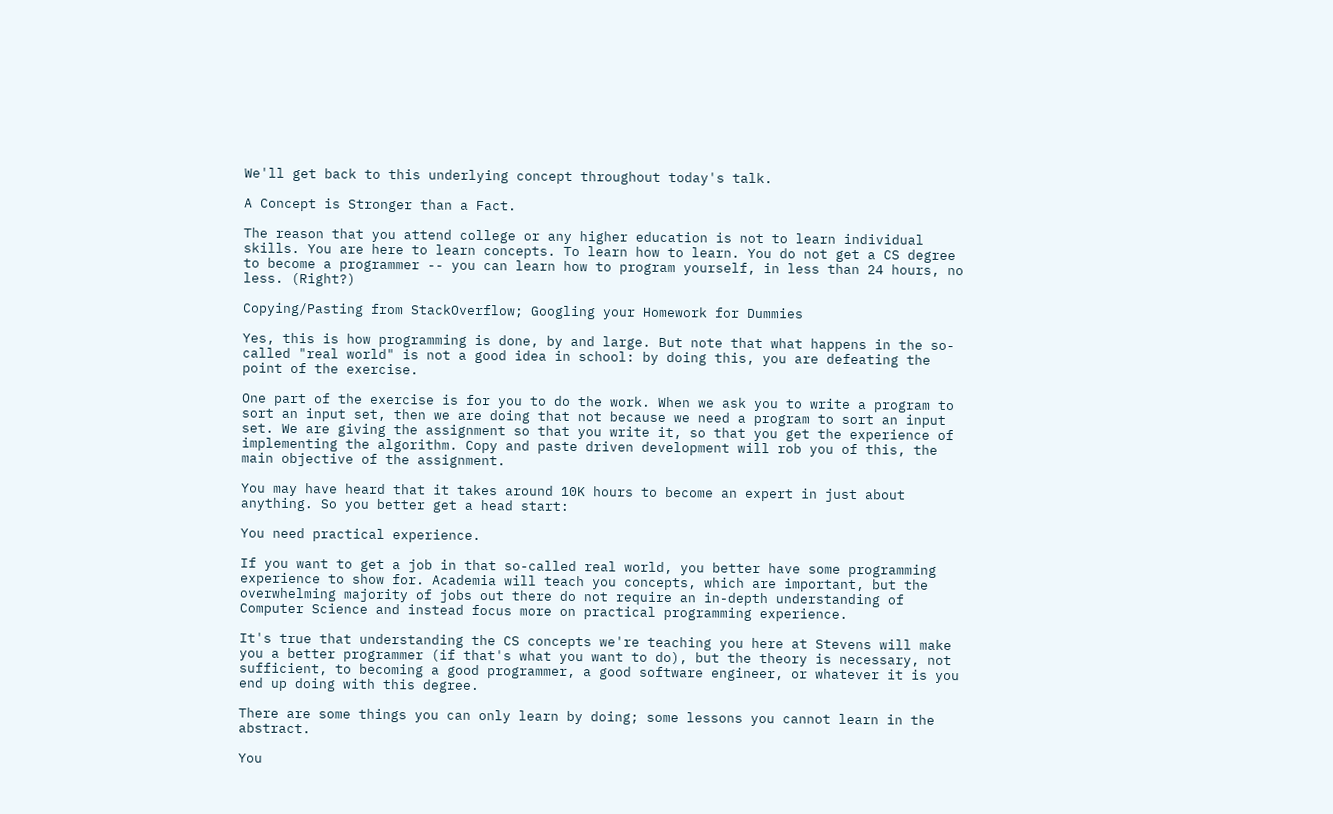We'll get back to this underlying concept throughout today's talk.

A Concept is Stronger than a Fact.

The reason that you attend college or any higher education is not to learn individual skills. You are here to learn concepts. To learn how to learn. You do not get a CS degree to become a programmer -- you can learn how to program yourself, in less than 24 hours, no less. (Right?)

Copying/Pasting from StackOverflow; Googling your Homework for Dummies

Yes, this is how programming is done, by and large. But note that what happens in the so-called "real world" is not a good idea in school: by doing this, you are defeating the point of the exercise.

One part of the exercise is for you to do the work. When we ask you to write a program to sort an input set, then we are doing that not because we need a program to sort an input set. We are giving the assignment so that you write it, so that you get the experience of implementing the algorithm. Copy and paste driven development will rob you of this, the main objective of the assignment.

You may have heard that it takes around 10K hours to become an expert in just about anything. So you better get a head start:

You need practical experience.

If you want to get a job in that so-called real world, you better have some programming experience to show for. Academia will teach you concepts, which are important, but the overwhelming majority of jobs out there do not require an in-depth understanding of Computer Science and instead focus more on practical programming experience.

It's true that understanding the CS concepts we're teaching you here at Stevens will make you a better programmer (if that's what you want to do), but the theory is necessary, not sufficient, to becoming a good programmer, a good software engineer, or whatever it is you end up doing with this degree.

There are some things you can only learn by doing; some lessons you cannot learn in the abstract.

You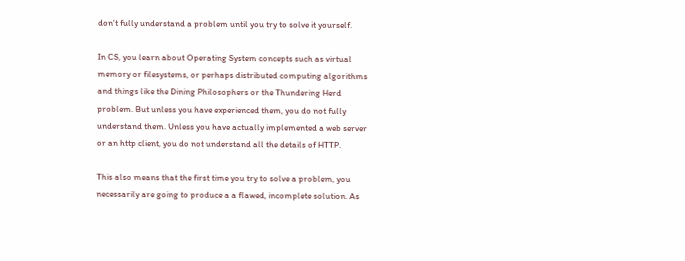don't fully understand a problem until you try to solve it yourself.

In CS, you learn about Operating System concepts such as virtual memory or filesystems, or perhaps distributed computing algorithms and things like the Dining Philosophers or the Thundering Herd problem. But unless you have experienced them, you do not fully understand them. Unless you have actually implemented a web server or an http client, you do not understand all the details of HTTP.

This also means that the first time you try to solve a problem, you necessarily are going to produce a a flawed, incomplete solution. As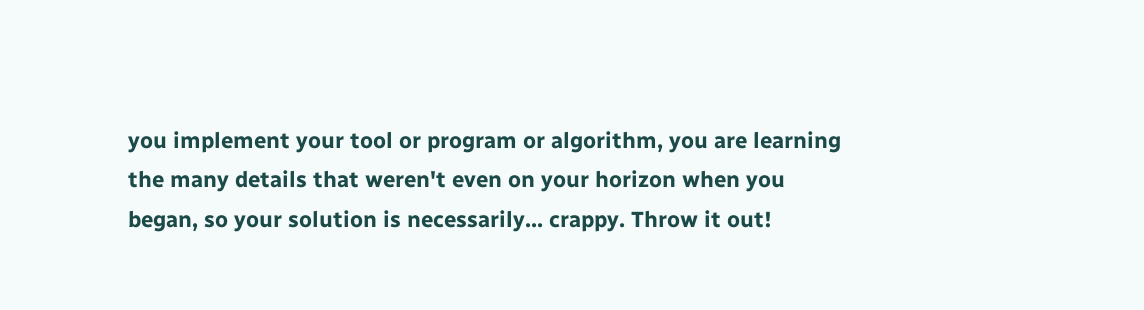you implement your tool or program or algorithm, you are learning the many details that weren't even on your horizon when you began, so your solution is necessarily... crappy. Throw it out!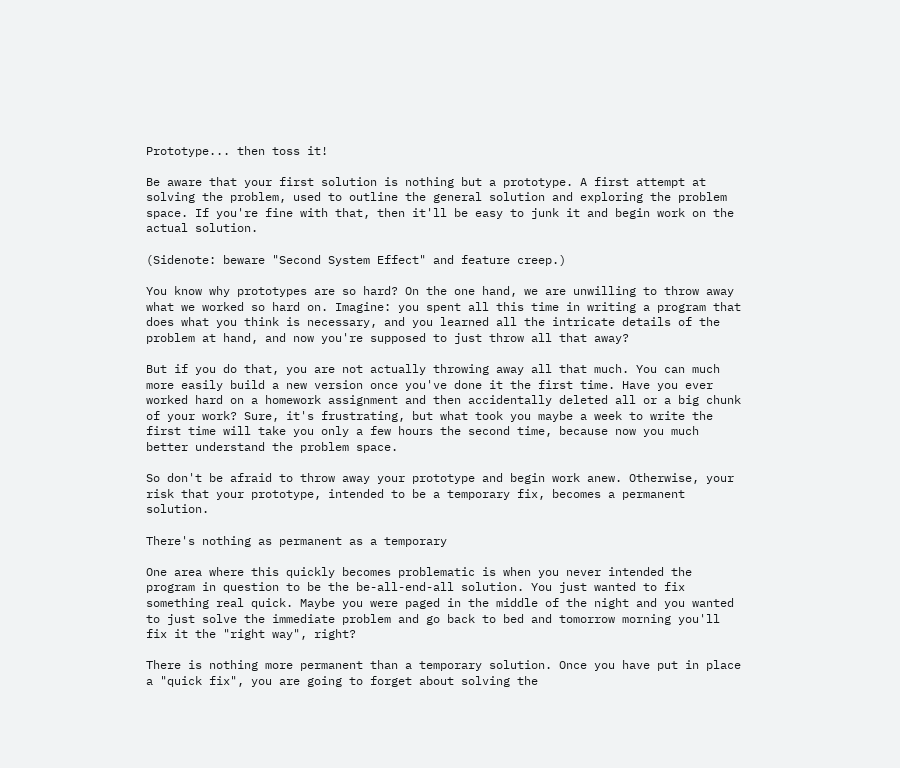Prototype... then toss it!

Be aware that your first solution is nothing but a prototype. A first attempt at solving the problem, used to outline the general solution and exploring the problem space. If you're fine with that, then it'll be easy to junk it and begin work on the actual solution.

(Sidenote: beware "Second System Effect" and feature creep.)

You know why prototypes are so hard? On the one hand, we are unwilling to throw away what we worked so hard on. Imagine: you spent all this time in writing a program that does what you think is necessary, and you learned all the intricate details of the problem at hand, and now you're supposed to just throw all that away?

But if you do that, you are not actually throwing away all that much. You can much more easily build a new version once you've done it the first time. Have you ever worked hard on a homework assignment and then accidentally deleted all or a big chunk of your work? Sure, it's frustrating, but what took you maybe a week to write the first time will take you only a few hours the second time, because now you much better understand the problem space.

So don't be afraid to throw away your prototype and begin work anew. Otherwise, your risk that your prototype, intended to be a temporary fix, becomes a permanent solution.

There's nothing as permanent as a temporary

One area where this quickly becomes problematic is when you never intended the program in question to be the be-all-end-all solution. You just wanted to fix something real quick. Maybe you were paged in the middle of the night and you wanted to just solve the immediate problem and go back to bed and tomorrow morning you'll fix it the "right way", right?

There is nothing more permanent than a temporary solution. Once you have put in place a "quick fix", you are going to forget about solving the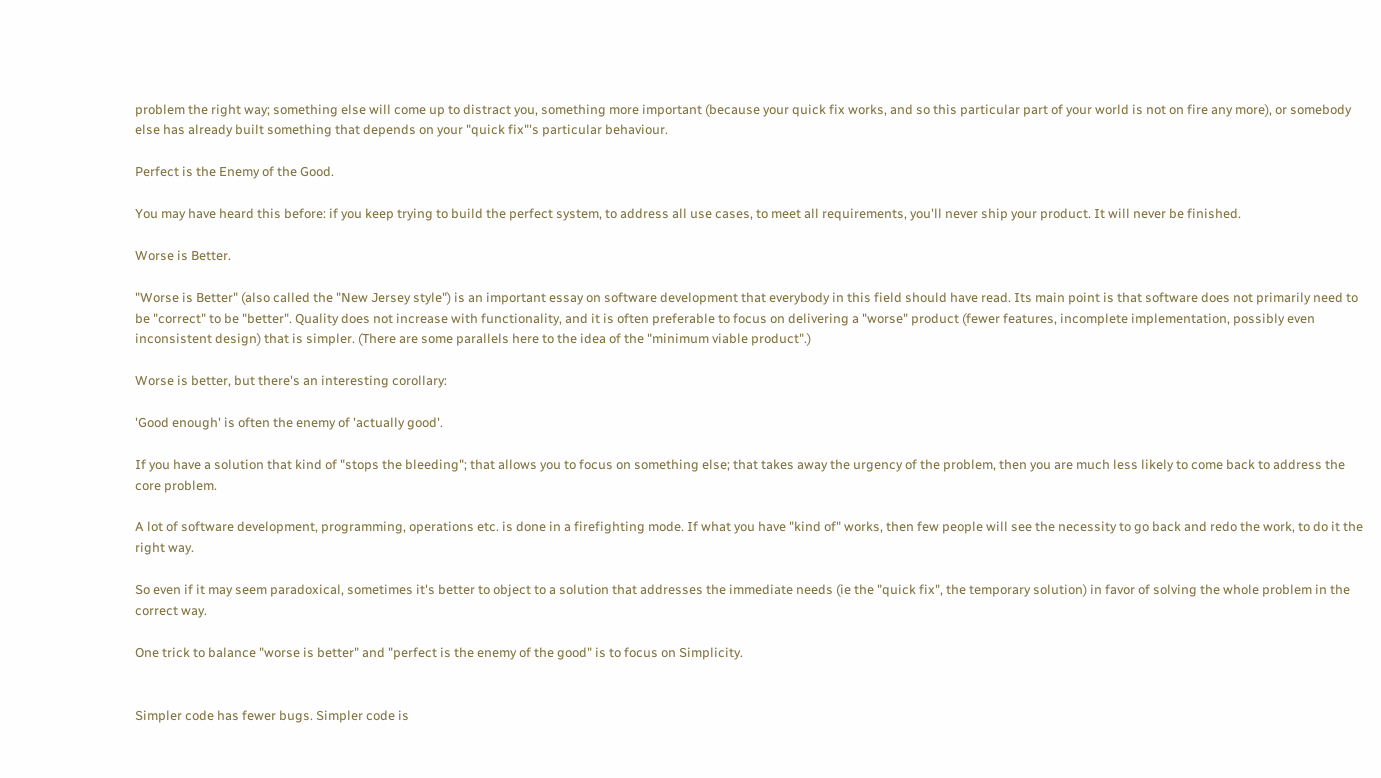problem the right way; something else will come up to distract you, something more important (because your quick fix works, and so this particular part of your world is not on fire any more), or somebody else has already built something that depends on your "quick fix"'s particular behaviour.

Perfect is the Enemy of the Good.

You may have heard this before: if you keep trying to build the perfect system, to address all use cases, to meet all requirements, you'll never ship your product. It will never be finished.

Worse is Better.

"Worse is Better" (also called the "New Jersey style") is an important essay on software development that everybody in this field should have read. Its main point is that software does not primarily need to be "correct" to be "better". Quality does not increase with functionality, and it is often preferable to focus on delivering a "worse" product (fewer features, incomplete implementation, possibly even inconsistent design) that is simpler. (There are some parallels here to the idea of the "minimum viable product".)

Worse is better, but there's an interesting corollary:

'Good enough' is often the enemy of 'actually good'.

If you have a solution that kind of "stops the bleeding"; that allows you to focus on something else; that takes away the urgency of the problem, then you are much less likely to come back to address the core problem.

A lot of software development, programming, operations etc. is done in a firefighting mode. If what you have "kind of" works, then few people will see the necessity to go back and redo the work, to do it the right way.

So even if it may seem paradoxical, sometimes it's better to object to a solution that addresses the immediate needs (ie the "quick fix", the temporary solution) in favor of solving the whole problem in the correct way.

One trick to balance "worse is better" and "perfect is the enemy of the good" is to focus on Simplicity.


Simpler code has fewer bugs. Simpler code is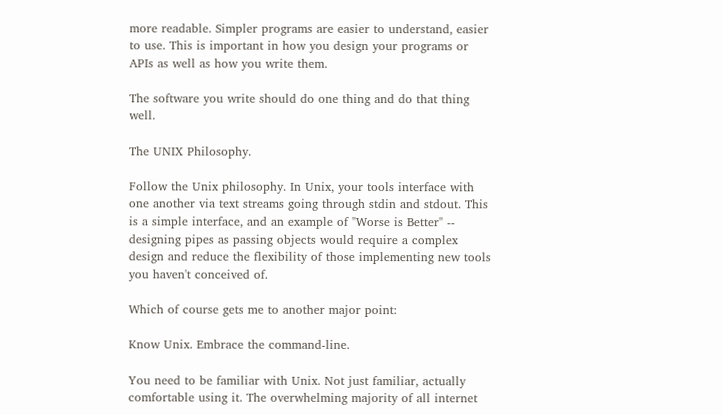more readable. Simpler programs are easier to understand, easier to use. This is important in how you design your programs or APIs as well as how you write them.

The software you write should do one thing and do that thing well.

The UNIX Philosophy.

Follow the Unix philosophy. In Unix, your tools interface with one another via text streams going through stdin and stdout. This is a simple interface, and an example of "Worse is Better" -- designing pipes as passing objects would require a complex design and reduce the flexibility of those implementing new tools you haven't conceived of.

Which of course gets me to another major point:

Know Unix. Embrace the command-line.

You need to be familiar with Unix. Not just familiar, actually comfortable using it. The overwhelming majority of all internet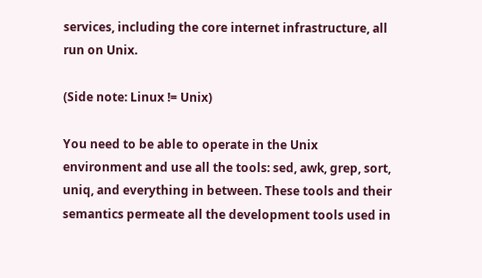services, including the core internet infrastructure, all run on Unix.

(Side note: Linux != Unix)

You need to be able to operate in the Unix environment and use all the tools: sed, awk, grep, sort, uniq, and everything in between. These tools and their semantics permeate all the development tools used in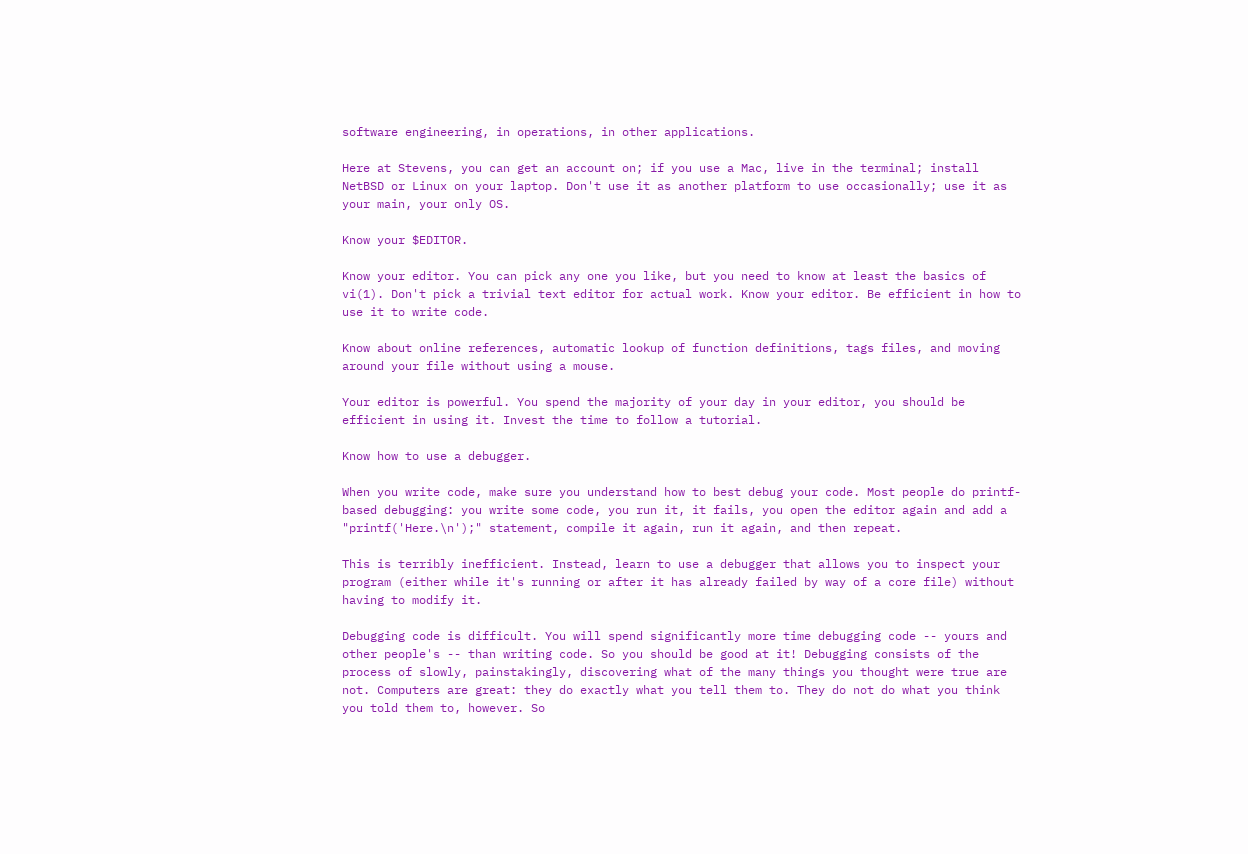software engineering, in operations, in other applications.

Here at Stevens, you can get an account on; if you use a Mac, live in the terminal; install NetBSD or Linux on your laptop. Don't use it as another platform to use occasionally; use it as your main, your only OS.

Know your $EDITOR.

Know your editor. You can pick any one you like, but you need to know at least the basics of vi(1). Don't pick a trivial text editor for actual work. Know your editor. Be efficient in how to use it to write code.

Know about online references, automatic lookup of function definitions, tags files, and moving around your file without using a mouse.

Your editor is powerful. You spend the majority of your day in your editor, you should be efficient in using it. Invest the time to follow a tutorial.

Know how to use a debugger.

When you write code, make sure you understand how to best debug your code. Most people do printf-based debugging: you write some code, you run it, it fails, you open the editor again and add a "printf('Here.\n');" statement, compile it again, run it again, and then repeat.

This is terribly inefficient. Instead, learn to use a debugger that allows you to inspect your program (either while it's running or after it has already failed by way of a core file) without having to modify it.

Debugging code is difficult. You will spend significantly more time debugging code -- yours and other people's -- than writing code. So you should be good at it! Debugging consists of the process of slowly, painstakingly, discovering what of the many things you thought were true are not. Computers are great: they do exactly what you tell them to. They do not do what you think you told them to, however. So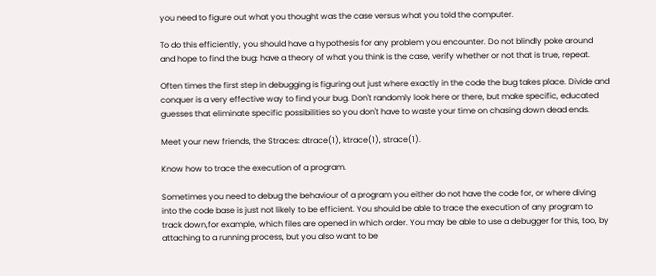you need to figure out what you thought was the case versus what you told the computer.

To do this efficiently, you should have a hypothesis for any problem you encounter. Do not blindly poke around and hope to find the bug: have a theory of what you think is the case, verify whether or not that is true, repeat.

Often times the first step in debugging is figuring out just where exactly in the code the bug takes place. Divide and conquer is a very effective way to find your bug. Don't randomly look here or there, but make specific, educated guesses that eliminate specific possibilities so you don't have to waste your time on chasing down dead ends.

Meet your new friends, the Straces: dtrace(1), ktrace(1), strace(1).

Know how to trace the execution of a program.

Sometimes you need to debug the behaviour of a program you either do not have the code for, or where diving into the code base is just not likely to be efficient. You should be able to trace the execution of any program to track down,for example, which files are opened in which order. You may be able to use a debugger for this, too, by attaching to a running process, but you also want to be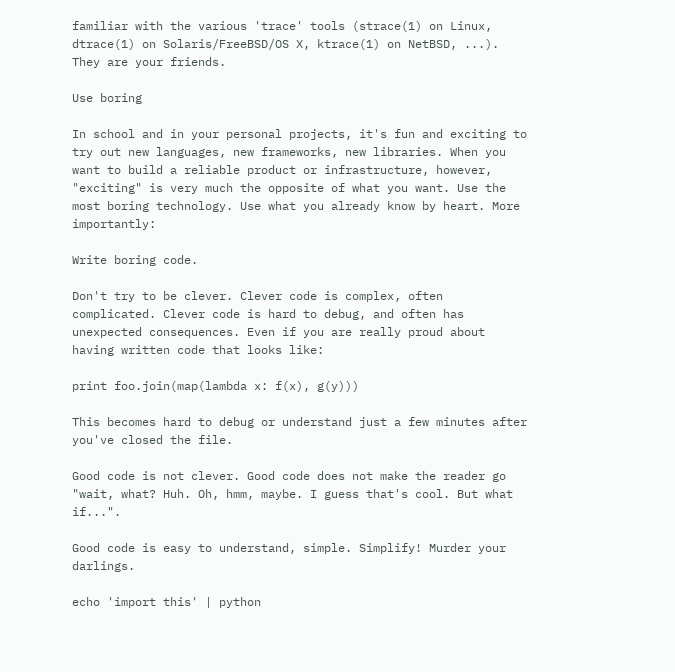familiar with the various 'trace' tools (strace(1) on Linux, dtrace(1) on Solaris/FreeBSD/OS X, ktrace(1) on NetBSD, ...). They are your friends.

Use boring

In school and in your personal projects, it's fun and exciting to try out new languages, new frameworks, new libraries. When you want to build a reliable product or infrastructure, however, "exciting" is very much the opposite of what you want. Use the most boring technology. Use what you already know by heart. More importantly:

Write boring code.

Don't try to be clever. Clever code is complex, often complicated. Clever code is hard to debug, and often has unexpected consequences. Even if you are really proud about having written code that looks like:

print foo.join(map(lambda x: f(x), g(y)))

This becomes hard to debug or understand just a few minutes after you've closed the file.

Good code is not clever. Good code does not make the reader go "wait, what? Huh. Oh, hmm, maybe. I guess that's cool. But what if...".

Good code is easy to understand, simple. Simplify! Murder your darlings.

echo 'import this' | python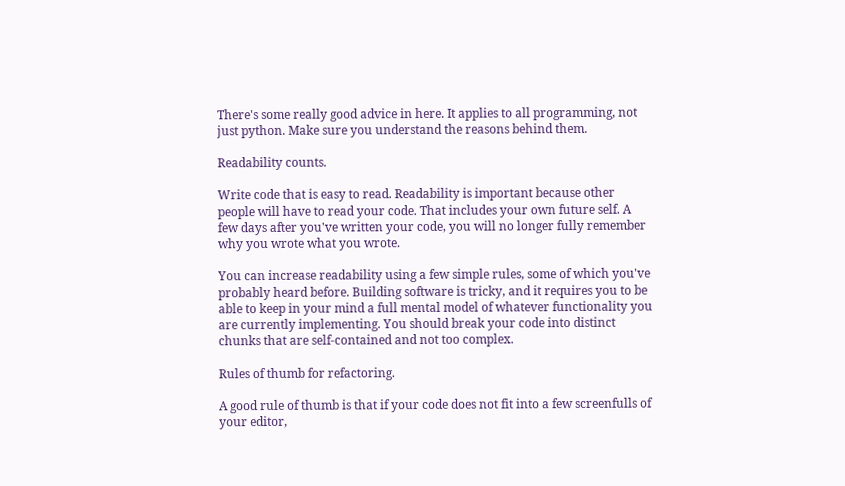There's some really good advice in here. It applies to all programming, not just python. Make sure you understand the reasons behind them.

Readability counts.

Write code that is easy to read. Readability is important because other people will have to read your code. That includes your own future self. A few days after you've written your code, you will no longer fully remember why you wrote what you wrote.

You can increase readability using a few simple rules, some of which you've probably heard before. Building software is tricky, and it requires you to be able to keep in your mind a full mental model of whatever functionality you are currently implementing. You should break your code into distinct chunks that are self-contained and not too complex.

Rules of thumb for refactoring.

A good rule of thumb is that if your code does not fit into a few screenfulls of your editor,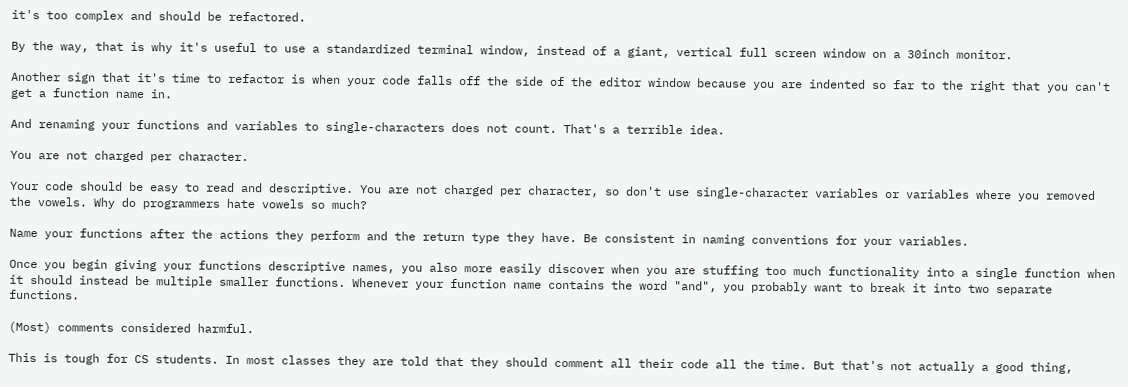it's too complex and should be refactored.

By the way, that is why it's useful to use a standardized terminal window, instead of a giant, vertical full screen window on a 30inch monitor.

Another sign that it's time to refactor is when your code falls off the side of the editor window because you are indented so far to the right that you can't get a function name in.

And renaming your functions and variables to single-characters does not count. That's a terrible idea.

You are not charged per character.

Your code should be easy to read and descriptive. You are not charged per character, so don't use single-character variables or variables where you removed the vowels. Why do programmers hate vowels so much?

Name your functions after the actions they perform and the return type they have. Be consistent in naming conventions for your variables.

Once you begin giving your functions descriptive names, you also more easily discover when you are stuffing too much functionality into a single function when it should instead be multiple smaller functions. Whenever your function name contains the word "and", you probably want to break it into two separate functions.

(Most) comments considered harmful.

This is tough for CS students. In most classes they are told that they should comment all their code all the time. But that's not actually a good thing,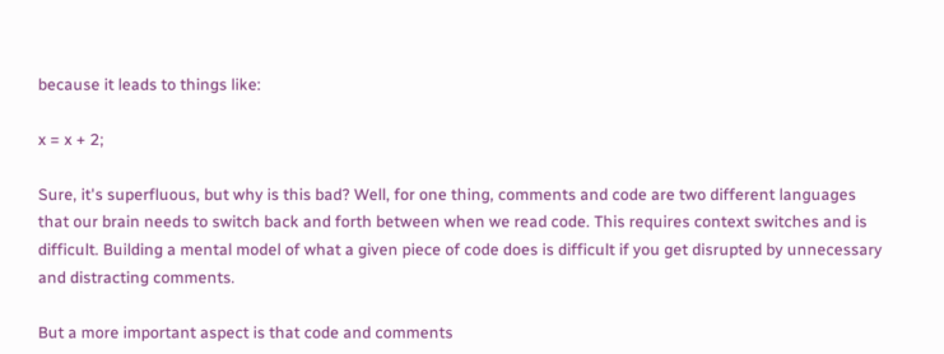because it leads to things like:

x = x + 2;

Sure, it's superfluous, but why is this bad? Well, for one thing, comments and code are two different languages that our brain needs to switch back and forth between when we read code. This requires context switches and is difficult. Building a mental model of what a given piece of code does is difficult if you get disrupted by unnecessary and distracting comments.

But a more important aspect is that code and comments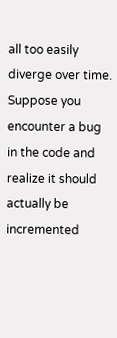all too easily diverge over time. Suppose you encounter a bug in the code and realize it should actually be incremented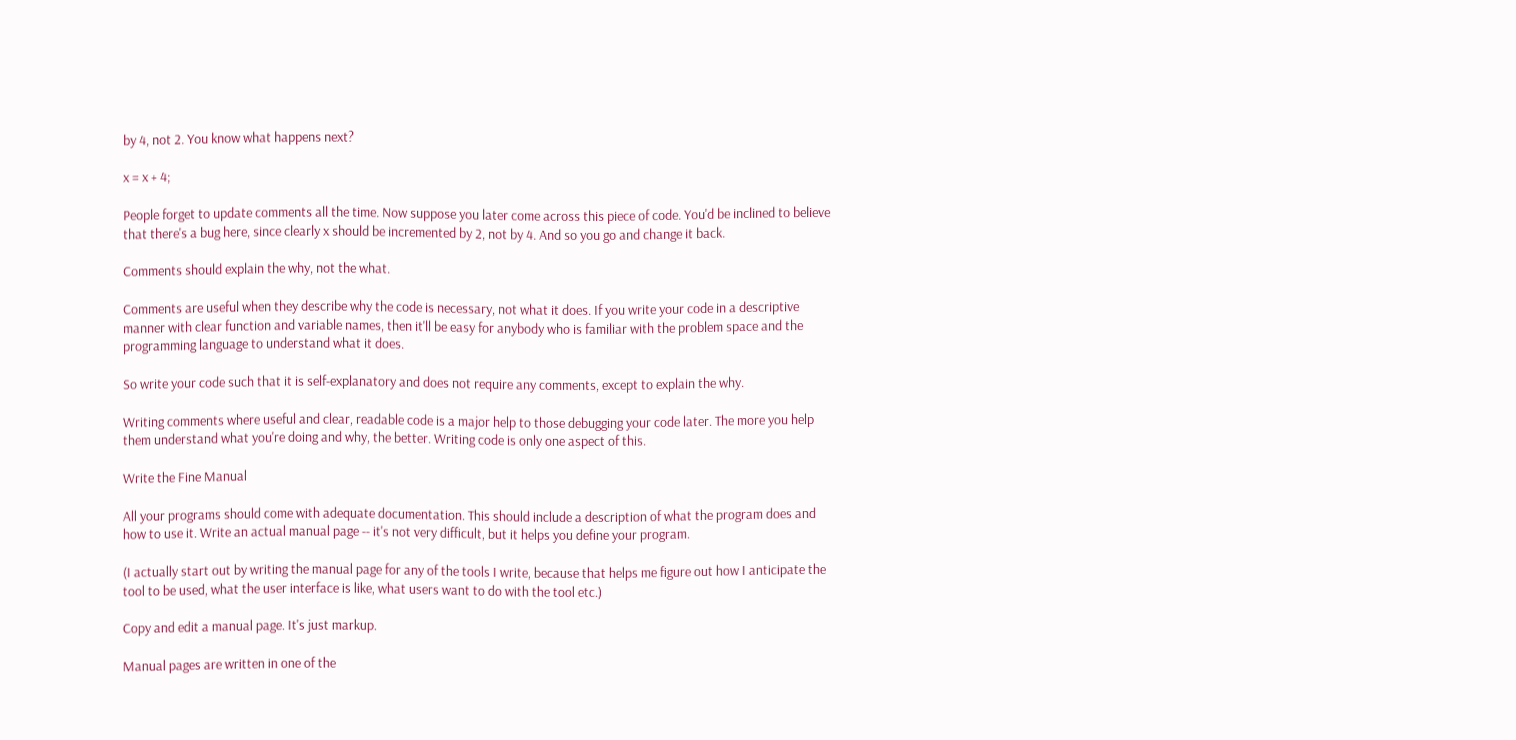by 4, not 2. You know what happens next?

x = x + 4;

People forget to update comments all the time. Now suppose you later come across this piece of code. You'd be inclined to believe that there's a bug here, since clearly x should be incremented by 2, not by 4. And so you go and change it back.

Comments should explain the why, not the what.

Comments are useful when they describe why the code is necessary, not what it does. If you write your code in a descriptive manner with clear function and variable names, then it'll be easy for anybody who is familiar with the problem space and the programming language to understand what it does.

So write your code such that it is self-explanatory and does not require any comments, except to explain the why.

Writing comments where useful and clear, readable code is a major help to those debugging your code later. The more you help them understand what you're doing and why, the better. Writing code is only one aspect of this.

Write the Fine Manual

All your programs should come with adequate documentation. This should include a description of what the program does and how to use it. Write an actual manual page -- it's not very difficult, but it helps you define your program.

(I actually start out by writing the manual page for any of the tools I write, because that helps me figure out how I anticipate the tool to be used, what the user interface is like, what users want to do with the tool etc.)

Copy and edit a manual page. It's just markup.

Manual pages are written in one of the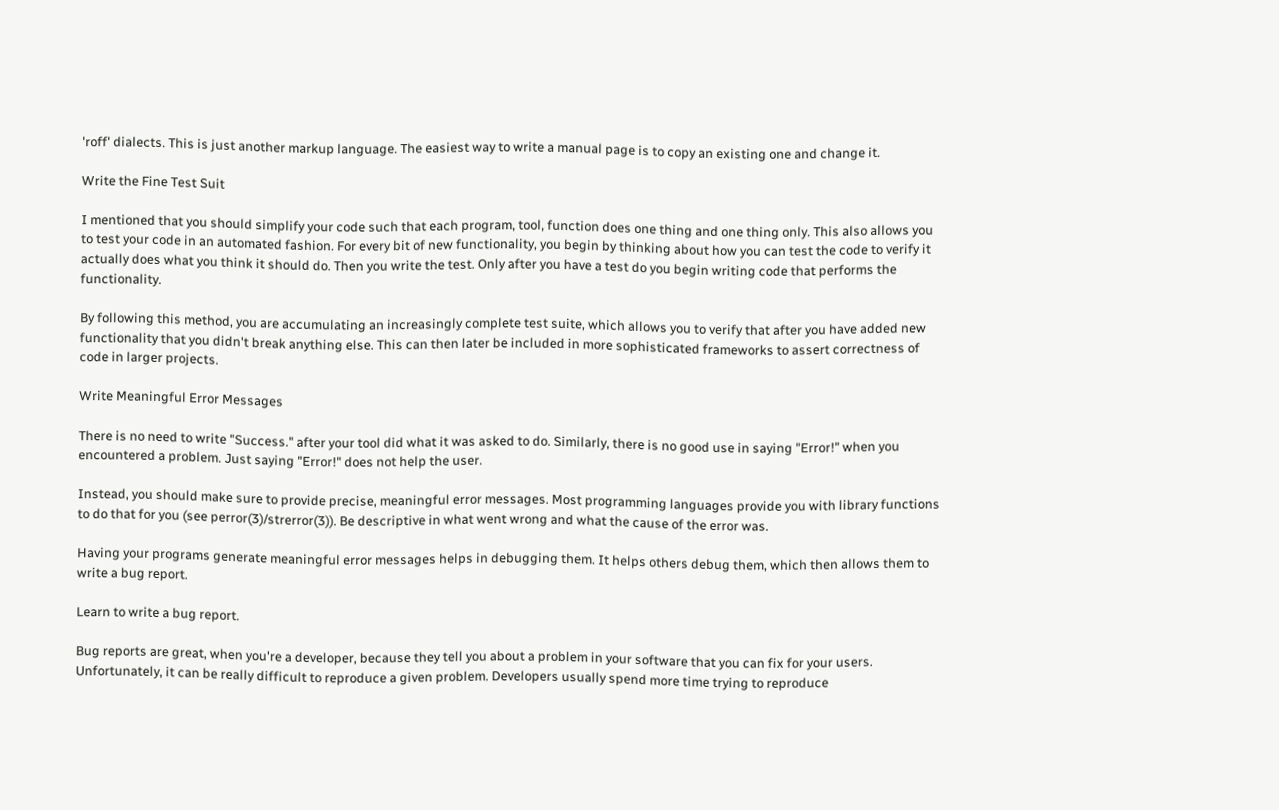'roff' dialects. This is just another markup language. The easiest way to write a manual page is to copy an existing one and change it.

Write the Fine Test Suit

I mentioned that you should simplify your code such that each program, tool, function does one thing and one thing only. This also allows you to test your code in an automated fashion. For every bit of new functionality, you begin by thinking about how you can test the code to verify it actually does what you think it should do. Then you write the test. Only after you have a test do you begin writing code that performs the functionality.

By following this method, you are accumulating an increasingly complete test suite, which allows you to verify that after you have added new functionality that you didn't break anything else. This can then later be included in more sophisticated frameworks to assert correctness of code in larger projects.

Write Meaningful Error Messages

There is no need to write "Success." after your tool did what it was asked to do. Similarly, there is no good use in saying "Error!" when you encountered a problem. Just saying "Error!" does not help the user.

Instead, you should make sure to provide precise, meaningful error messages. Most programming languages provide you with library functions to do that for you (see perror(3)/strerror(3)). Be descriptive in what went wrong and what the cause of the error was.

Having your programs generate meaningful error messages helps in debugging them. It helps others debug them, which then allows them to write a bug report.

Learn to write a bug report.

Bug reports are great, when you're a developer, because they tell you about a problem in your software that you can fix for your users. Unfortunately, it can be really difficult to reproduce a given problem. Developers usually spend more time trying to reproduce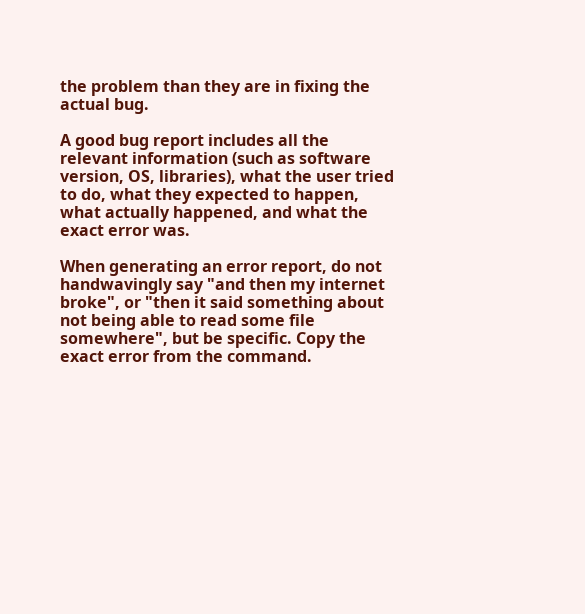the problem than they are in fixing the actual bug.

A good bug report includes all the relevant information (such as software version, OS, libraries), what the user tried to do, what they expected to happen, what actually happened, and what the exact error was.

When generating an error report, do not handwavingly say "and then my internet broke", or "then it said something about not being able to read some file somewhere", but be specific. Copy the exact error from the command.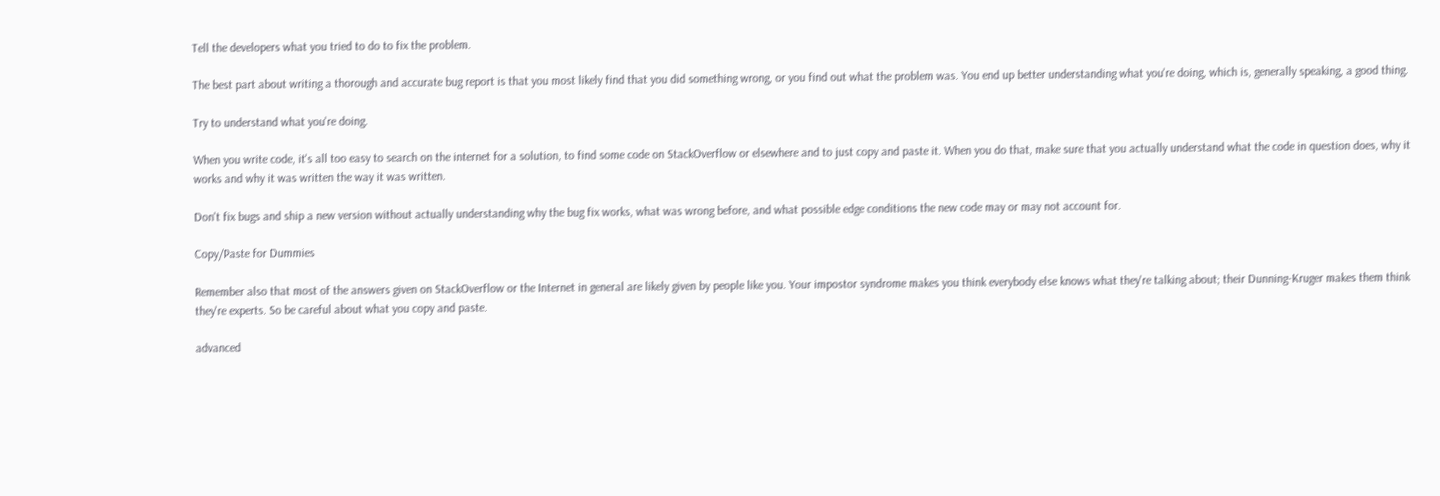Tell the developers what you tried to do to fix the problem.

The best part about writing a thorough and accurate bug report is that you most likely find that you did something wrong, or you find out what the problem was. You end up better understanding what you're doing, which is, generally speaking, a good thing.

Try to understand what you're doing.

When you write code, it's all too easy to search on the internet for a solution, to find some code on StackOverflow or elsewhere and to just copy and paste it. When you do that, make sure that you actually understand what the code in question does, why it works and why it was written the way it was written.

Don't fix bugs and ship a new version without actually understanding why the bug fix works, what was wrong before, and what possible edge conditions the new code may or may not account for.

Copy/Paste for Dummies

Remember also that most of the answers given on StackOverflow or the Internet in general are likely given by people like you. Your impostor syndrome makes you think everybody else knows what they're talking about; their Dunning-Kruger makes them think they're experts. So be careful about what you copy and paste.

advanced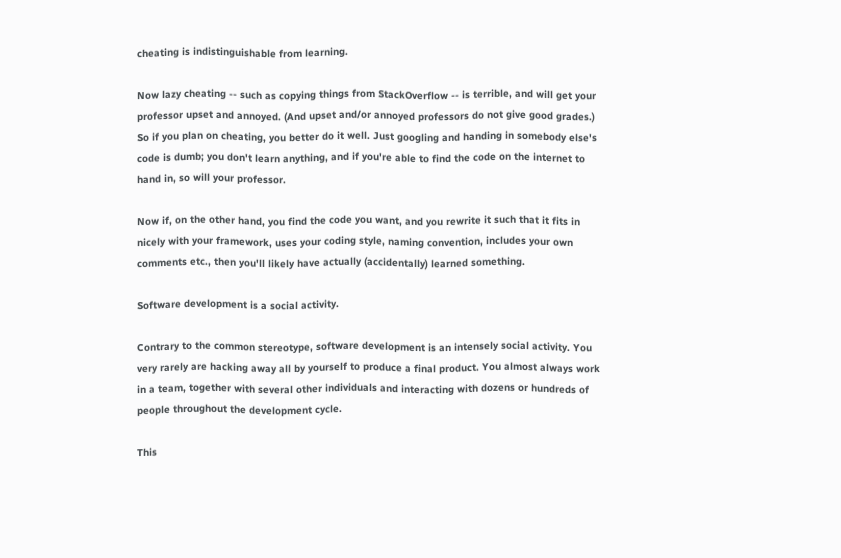cheating is indistinguishable from learning.

Now lazy cheating -- such as copying things from StackOverflow -- is terrible, and will get your professor upset and annoyed. (And upset and/or annoyed professors do not give good grades.) So if you plan on cheating, you better do it well. Just googling and handing in somebody else's code is dumb; you don't learn anything, and if you're able to find the code on the internet to hand in, so will your professor.

Now if, on the other hand, you find the code you want, and you rewrite it such that it fits in nicely with your framework, uses your coding style, naming convention, includes your own comments etc., then you'll likely have actually (accidentally) learned something.

Software development is a social activity.

Contrary to the common stereotype, software development is an intensely social activity. You very rarely are hacking away all by yourself to produce a final product. You almost always work in a team, together with several other individuals and interacting with dozens or hundreds of people throughout the development cycle.

This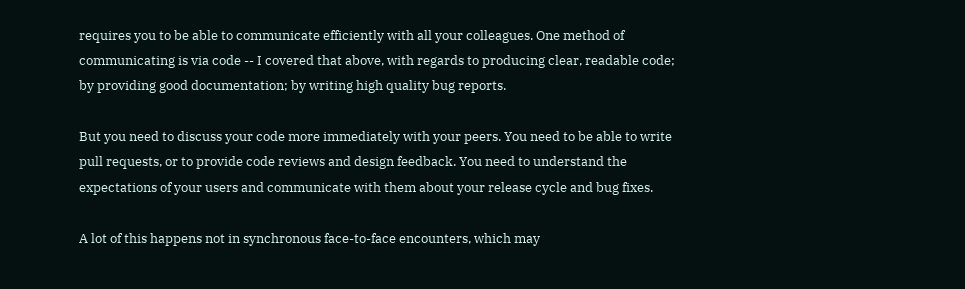requires you to be able to communicate efficiently with all your colleagues. One method of communicating is via code -- I covered that above, with regards to producing clear, readable code; by providing good documentation; by writing high quality bug reports.

But you need to discuss your code more immediately with your peers. You need to be able to write pull requests, or to provide code reviews and design feedback. You need to understand the expectations of your users and communicate with them about your release cycle and bug fixes.

A lot of this happens not in synchronous face-to-face encounters, which may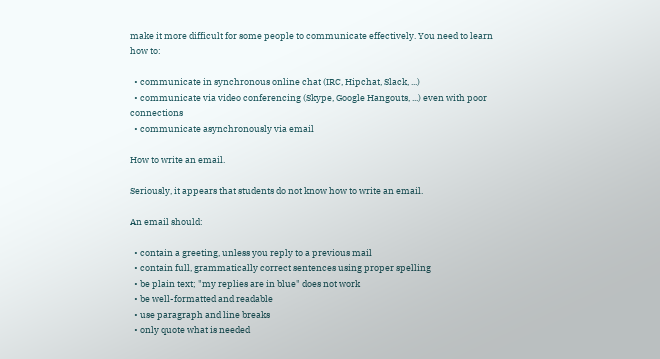make it more difficult for some people to communicate effectively. You need to learn how to:

  • communicate in synchronous online chat (IRC, Hipchat, Slack, ...)
  • communicate via video conferencing (Skype, Google Hangouts, ...) even with poor connections
  • communicate asynchronously via email

How to write an email.

Seriously, it appears that students do not know how to write an email.

An email should:

  • contain a greeting, unless you reply to a previous mail
  • contain full, grammatically correct sentences using proper spelling
  • be plain text; "my replies are in blue" does not work
  • be well-formatted and readable
  • use paragraph and line breaks
  • only quote what is needed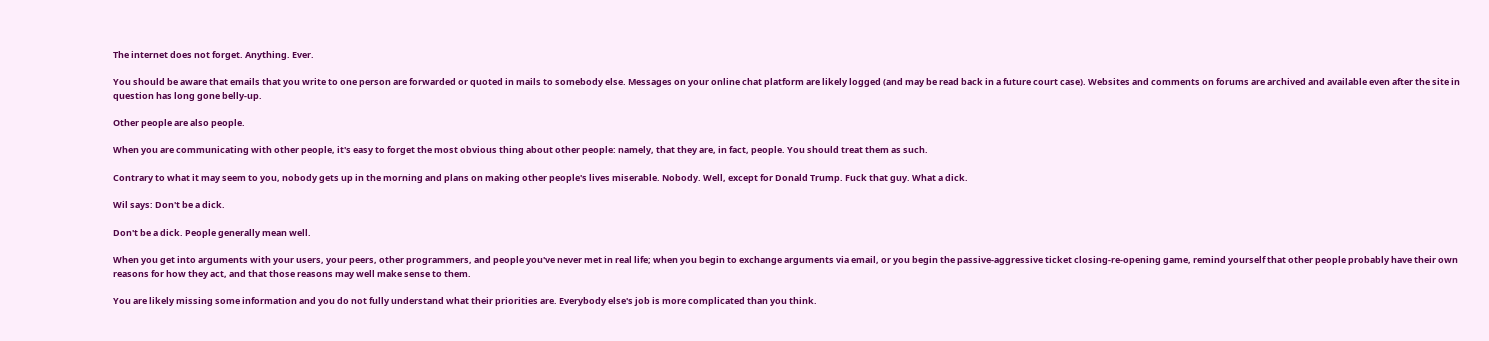The internet does not forget. Anything. Ever.

You should be aware that emails that you write to one person are forwarded or quoted in mails to somebody else. Messages on your online chat platform are likely logged (and may be read back in a future court case). Websites and comments on forums are archived and available even after the site in question has long gone belly-up.

Other people are also people.

When you are communicating with other people, it's easy to forget the most obvious thing about other people: namely, that they are, in fact, people. You should treat them as such.

Contrary to what it may seem to you, nobody gets up in the morning and plans on making other people's lives miserable. Nobody. Well, except for Donald Trump. Fuck that guy. What a dick.

Wil says: Don't be a dick.

Don't be a dick. People generally mean well.

When you get into arguments with your users, your peers, other programmers, and people you've never met in real life; when you begin to exchange arguments via email, or you begin the passive-aggressive ticket closing-re-opening game, remind yourself that other people probably have their own reasons for how they act, and that those reasons may well make sense to them.

You are likely missing some information and you do not fully understand what their priorities are. Everybody else's job is more complicated than you think.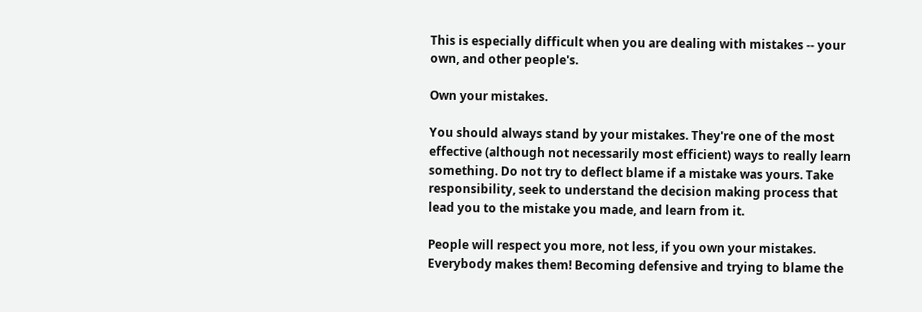This is especially difficult when you are dealing with mistakes -- your own, and other people's.

Own your mistakes.

You should always stand by your mistakes. They're one of the most effective (although not necessarily most efficient) ways to really learn something. Do not try to deflect blame if a mistake was yours. Take responsibility, seek to understand the decision making process that lead you to the mistake you made, and learn from it.

People will respect you more, not less, if you own your mistakes. Everybody makes them! Becoming defensive and trying to blame the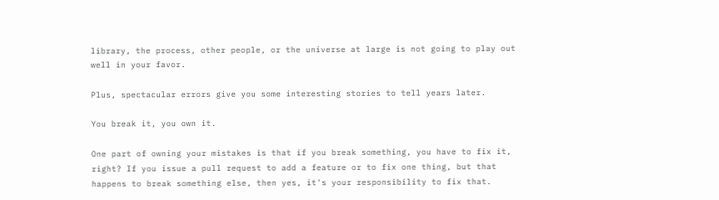library, the process, other people, or the universe at large is not going to play out well in your favor.

Plus, spectacular errors give you some interesting stories to tell years later.

You break it, you own it.

One part of owning your mistakes is that if you break something, you have to fix it, right? If you issue a pull request to add a feature or to fix one thing, but that happens to break something else, then yes, it's your responsibility to fix that.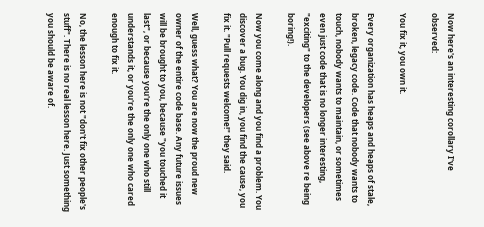Now here's an interesting corollary I've observed:

You fix it, you own it.

Every organization has heaps and heaps of stale, broken, legacy code. Code that nobody wants to touch, nobody wants to maintain, or sometimes even just code that is no longer interesting, "exciting" to the developers (see above re being boring!).

Now you come along and you find a problem. You discover a bug. You dig in, you find the cause, you fix it. "Pull requests welcome!" they said.

Well, guess what? You are now the proud new owner of the entire code base. Any future issues will be brought to you, because "you touched it last", or because you're the only one who still understands it, or you're the only one who cared enough to fix it.

No, the lesson here is not "don't fix other people's stuff". There is no real lesson here. Just something you should be aware of.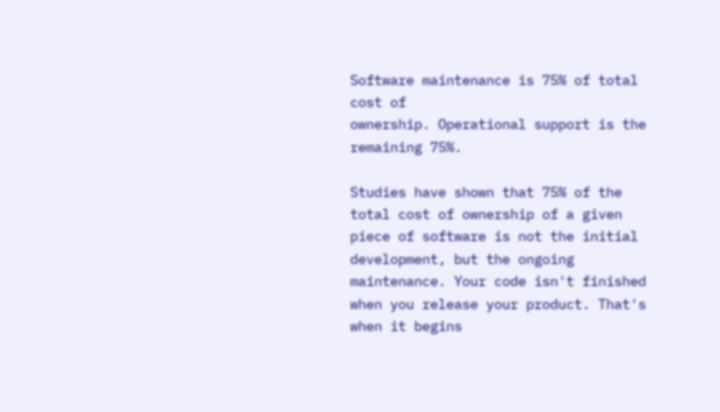Software maintenance is 75% of total cost of
ownership. Operational support is the remaining 75%.

Studies have shown that 75% of the total cost of ownership of a given piece of software is not the initial development, but the ongoing maintenance. Your code isn't finished when you release your product. That's when it begins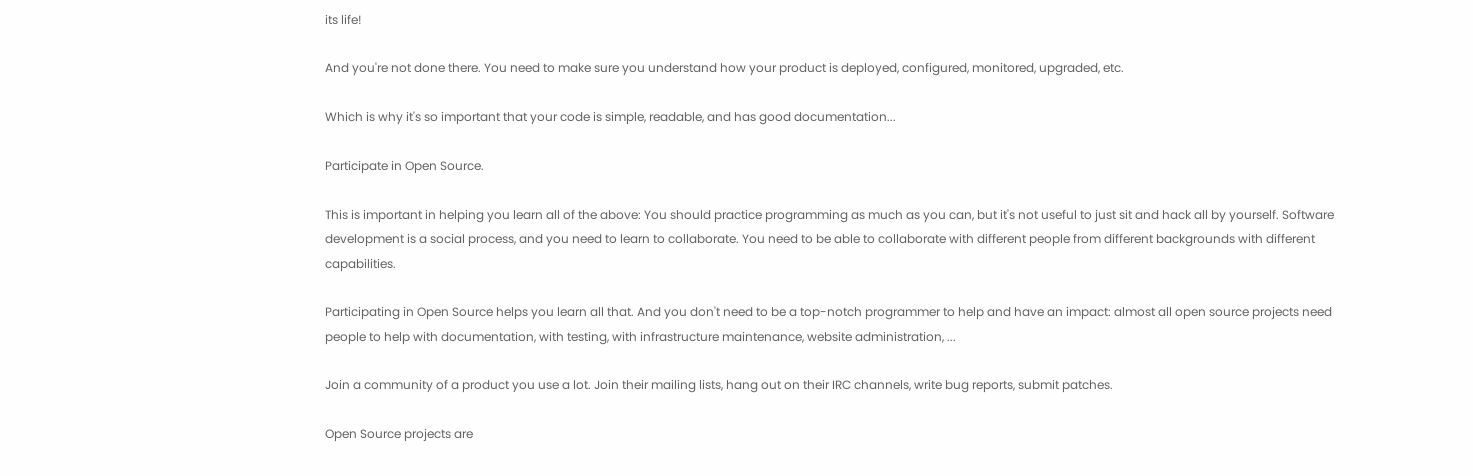its life!

And you're not done there. You need to make sure you understand how your product is deployed, configured, monitored, upgraded, etc.

Which is why it's so important that your code is simple, readable, and has good documentation...

Participate in Open Source.

This is important in helping you learn all of the above: You should practice programming as much as you can, but it's not useful to just sit and hack all by yourself. Software development is a social process, and you need to learn to collaborate. You need to be able to collaborate with different people from different backgrounds with different capabilities.

Participating in Open Source helps you learn all that. And you don't need to be a top-notch programmer to help and have an impact: almost all open source projects need people to help with documentation, with testing, with infrastructure maintenance, website administration, ...

Join a community of a product you use a lot. Join their mailing lists, hang out on their IRC channels, write bug reports, submit patches.

Open Source projects are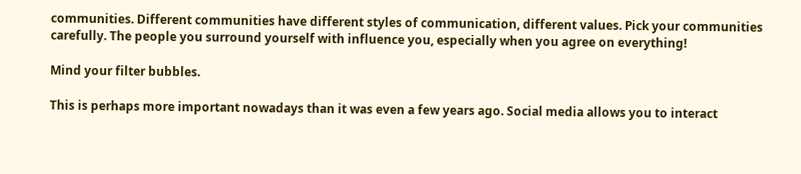communities. Different communities have different styles of communication, different values. Pick your communities carefully. The people you surround yourself with influence you, especially when you agree on everything!

Mind your filter bubbles.

This is perhaps more important nowadays than it was even a few years ago. Social media allows you to interact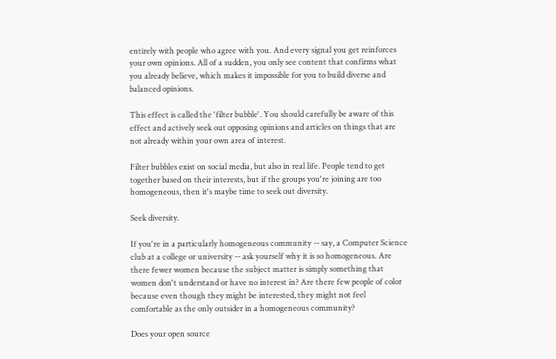entirely with people who agree with you. And every signal you get reinforces your own opinions. All of a sudden, you only see content that confirms what you already believe, which makes it impossible for you to build diverse and balanced opinions.

This effect is called the 'filter bubble'. You should carefully be aware of this effect and actively seek out opposing opinions and articles on things that are not already within your own area of interest.

Filter bubbles exist on social media, but also in real life. People tend to get together based on their interests, but if the groups you're joining are too homogeneous, then it's maybe time to seek out diversity.

Seek diversity.

If you're in a particularly homogeneous community -- say, a Computer Science club at a college or university -- ask yourself why it is so homogeneous. Are there fewer women because the subject matter is simply something that women don't understand or have no interest in? Are there few people of color because even though they might be interested, they might not feel comfortable as the only outsider in a homogeneous community?

Does your open source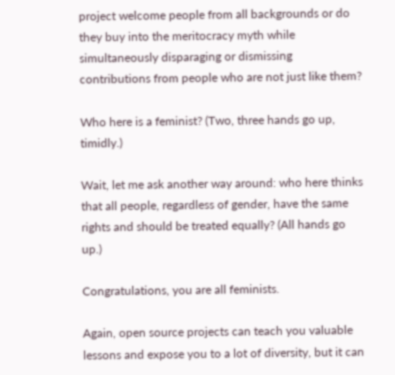project welcome people from all backgrounds or do they buy into the meritocracy myth while simultaneously disparaging or dismissing contributions from people who are not just like them?

Who here is a feminist? (Two, three hands go up, timidly.)

Wait, let me ask another way around: who here thinks that all people, regardless of gender, have the same rights and should be treated equally? (All hands go up.)

Congratulations, you are all feminists.

Again, open source projects can teach you valuable lessons and expose you to a lot of diversity, but it can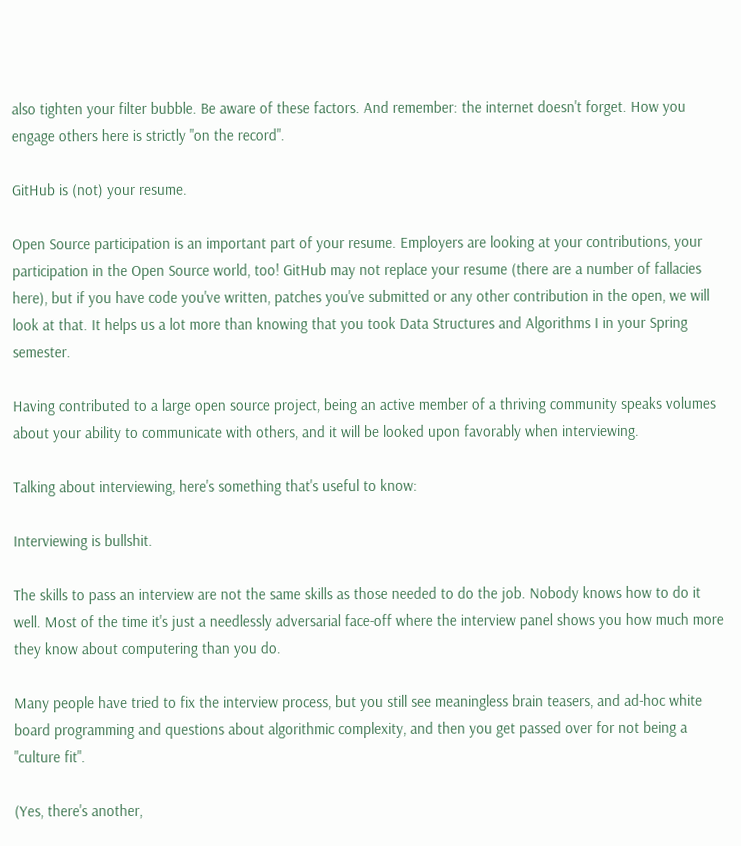also tighten your filter bubble. Be aware of these factors. And remember: the internet doesn't forget. How you engage others here is strictly "on the record".

GitHub is (not) your resume.

Open Source participation is an important part of your resume. Employers are looking at your contributions, your participation in the Open Source world, too! GitHub may not replace your resume (there are a number of fallacies here), but if you have code you've written, patches you've submitted or any other contribution in the open, we will look at that. It helps us a lot more than knowing that you took Data Structures and Algorithms I in your Spring semester.

Having contributed to a large open source project, being an active member of a thriving community speaks volumes about your ability to communicate with others, and it will be looked upon favorably when interviewing.

Talking about interviewing, here's something that's useful to know:

Interviewing is bullshit.

The skills to pass an interview are not the same skills as those needed to do the job. Nobody knows how to do it well. Most of the time it's just a needlessly adversarial face-off where the interview panel shows you how much more they know about computering than you do.

Many people have tried to fix the interview process, but you still see meaningless brain teasers, and ad-hoc white board programming and questions about algorithmic complexity, and then you get passed over for not being a "culture fit".

(Yes, there's another,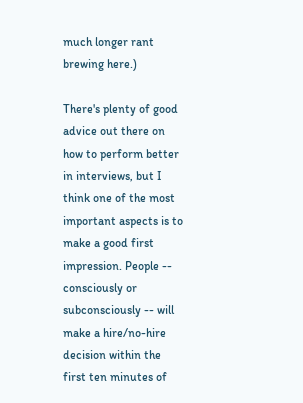much longer rant brewing here.)

There's plenty of good advice out there on how to perform better in interviews, but I think one of the most important aspects is to make a good first impression. People -- consciously or subconsciously -- will make a hire/no-hire decision within the first ten minutes of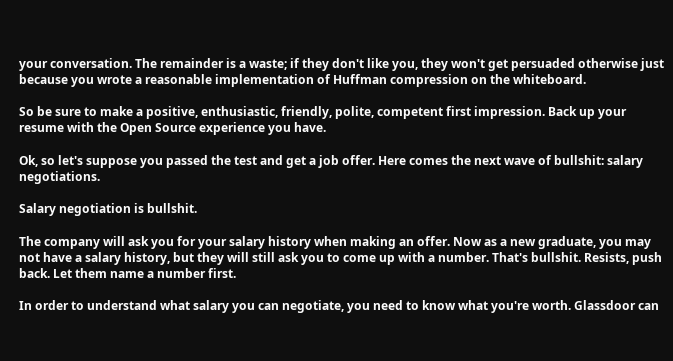your conversation. The remainder is a waste; if they don't like you, they won't get persuaded otherwise just because you wrote a reasonable implementation of Huffman compression on the whiteboard.

So be sure to make a positive, enthusiastic, friendly, polite, competent first impression. Back up your resume with the Open Source experience you have.

Ok, so let's suppose you passed the test and get a job offer. Here comes the next wave of bullshit: salary negotiations.

Salary negotiation is bullshit.

The company will ask you for your salary history when making an offer. Now as a new graduate, you may not have a salary history, but they will still ask you to come up with a number. That's bullshit. Resists, push back. Let them name a number first.

In order to understand what salary you can negotiate, you need to know what you're worth. Glassdoor can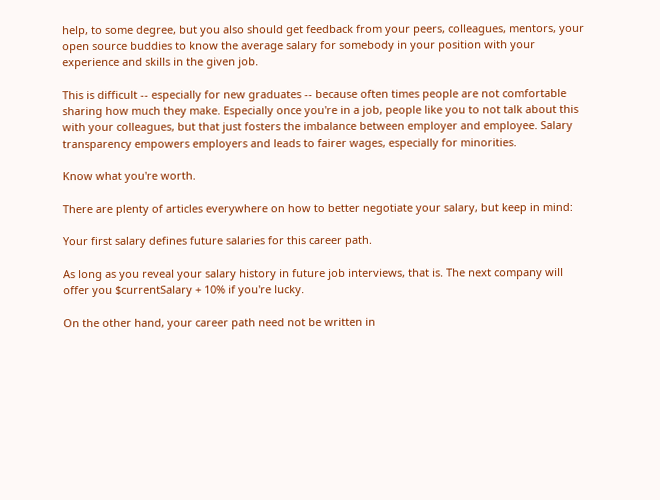help, to some degree, but you also should get feedback from your peers, colleagues, mentors, your open source buddies to know the average salary for somebody in your position with your experience and skills in the given job.

This is difficult -- especially for new graduates -- because often times people are not comfortable sharing how much they make. Especially once you're in a job, people like you to not talk about this with your colleagues, but that just fosters the imbalance between employer and employee. Salary transparency empowers employers and leads to fairer wages, especially for minorities.

Know what you're worth.

There are plenty of articles everywhere on how to better negotiate your salary, but keep in mind:

Your first salary defines future salaries for this career path.

As long as you reveal your salary history in future job interviews, that is. The next company will offer you $currentSalary + 10% if you're lucky.

On the other hand, your career path need not be written in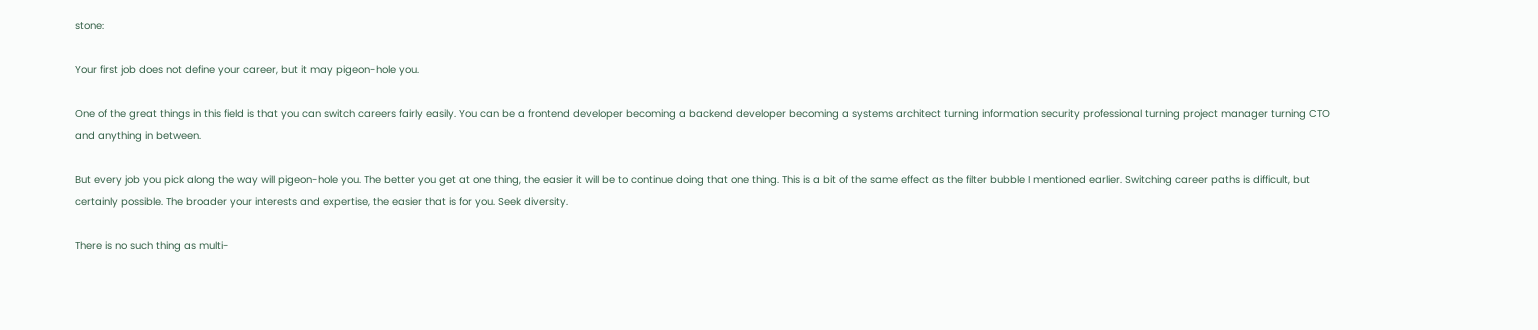stone:

Your first job does not define your career, but it may pigeon-hole you.

One of the great things in this field is that you can switch careers fairly easily. You can be a frontend developer becoming a backend developer becoming a systems architect turning information security professional turning project manager turning CTO and anything in between.

But every job you pick along the way will pigeon-hole you. The better you get at one thing, the easier it will be to continue doing that one thing. This is a bit of the same effect as the filter bubble I mentioned earlier. Switching career paths is difficult, but certainly possible. The broader your interests and expertise, the easier that is for you. Seek diversity.

There is no such thing as multi-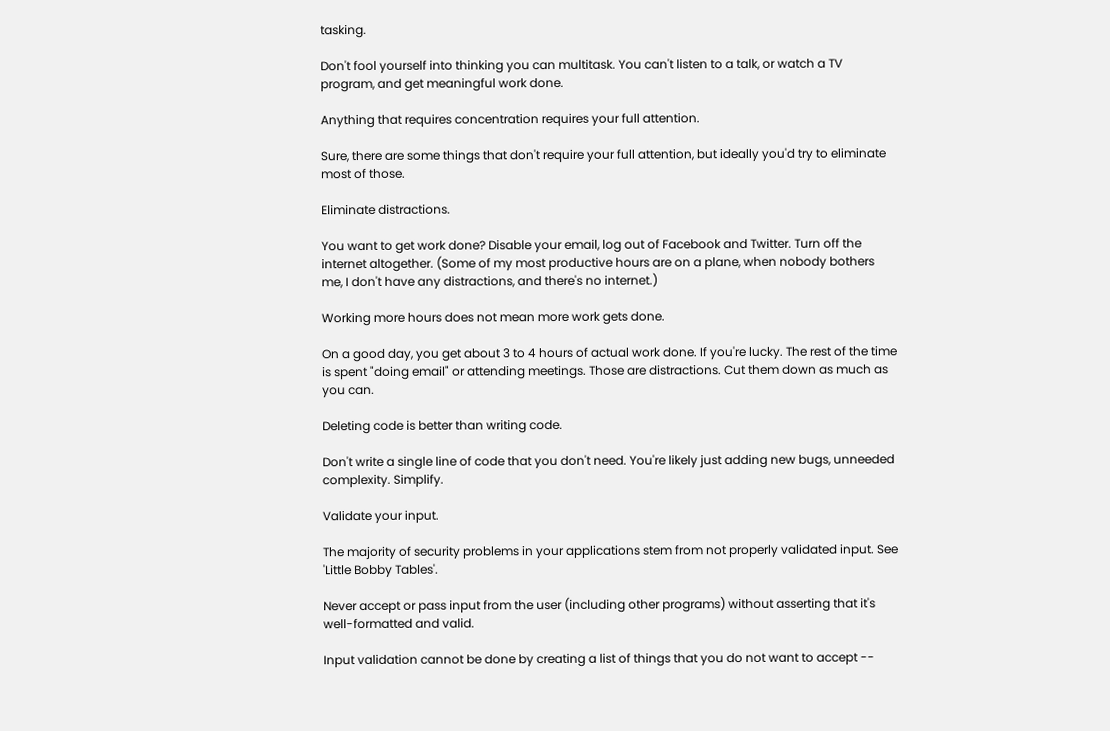tasking.

Don't fool yourself into thinking you can multitask. You can't listen to a talk, or watch a TV program, and get meaningful work done.

Anything that requires concentration requires your full attention.

Sure, there are some things that don't require your full attention, but ideally you'd try to eliminate most of those.

Eliminate distractions.

You want to get work done? Disable your email, log out of Facebook and Twitter. Turn off the internet altogether. (Some of my most productive hours are on a plane, when nobody bothers me, I don't have any distractions, and there's no internet.)

Working more hours does not mean more work gets done.

On a good day, you get about 3 to 4 hours of actual work done. If you're lucky. The rest of the time is spent "doing email" or attending meetings. Those are distractions. Cut them down as much as you can.

Deleting code is better than writing code.

Don't write a single line of code that you don't need. You're likely just adding new bugs, unneeded complexity. Simplify.

Validate your input.

The majority of security problems in your applications stem from not properly validated input. See 'Little Bobby Tables'.

Never accept or pass input from the user (including other programs) without asserting that it's well-formatted and valid.

Input validation cannot be done by creating a list of things that you do not want to accept --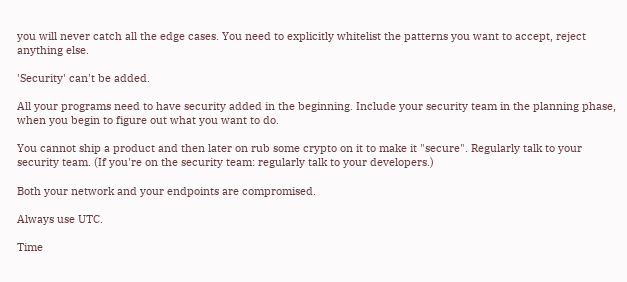you will never catch all the edge cases. You need to explicitly whitelist the patterns you want to accept, reject anything else.

'Security' can't be added.

All your programs need to have security added in the beginning. Include your security team in the planning phase, when you begin to figure out what you want to do.

You cannot ship a product and then later on rub some crypto on it to make it "secure". Regularly talk to your security team. (If you're on the security team: regularly talk to your developers.)

Both your network and your endpoints are compromised.

Always use UTC.

Time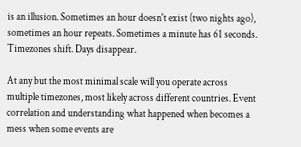is an illusion. Sometimes an hour doesn't exist (two nights ago), sometimes an hour repeats. Sometimes a minute has 61 seconds. Timezones shift. Days disappear.

At any but the most minimal scale will you operate across multiple timezones, most likely across different countries. Event correlation and understanding what happened when becomes a mess when some events are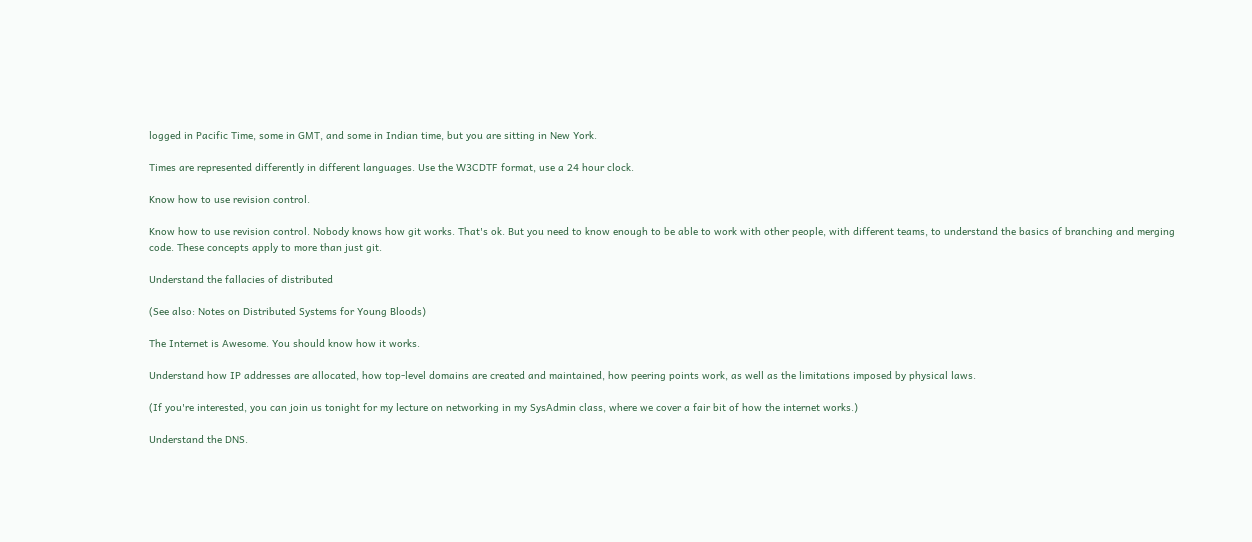logged in Pacific Time, some in GMT, and some in Indian time, but you are sitting in New York.

Times are represented differently in different languages. Use the W3CDTF format, use a 24 hour clock.

Know how to use revision control.

Know how to use revision control. Nobody knows how git works. That's ok. But you need to know enough to be able to work with other people, with different teams, to understand the basics of branching and merging code. These concepts apply to more than just git.

Understand the fallacies of distributed

(See also: Notes on Distributed Systems for Young Bloods)

The Internet is Awesome. You should know how it works.

Understand how IP addresses are allocated, how top-level domains are created and maintained, how peering points work, as well as the limitations imposed by physical laws.

(If you're interested, you can join us tonight for my lecture on networking in my SysAdmin class, where we cover a fair bit of how the internet works.)

Understand the DNS.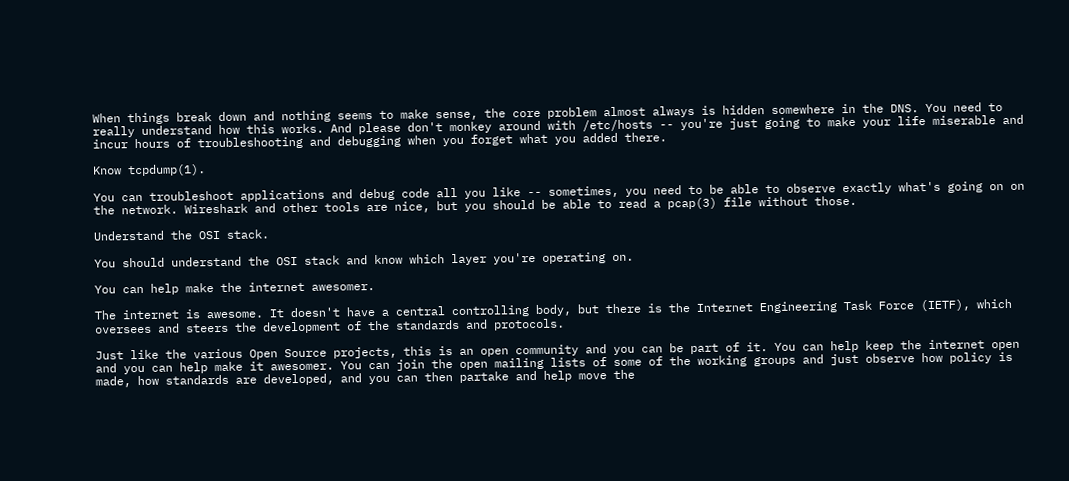When things break down and nothing seems to make sense, the core problem almost always is hidden somewhere in the DNS. You need to really understand how this works. And please don't monkey around with /etc/hosts -- you're just going to make your life miserable and incur hours of troubleshooting and debugging when you forget what you added there.

Know tcpdump(1).

You can troubleshoot applications and debug code all you like -- sometimes, you need to be able to observe exactly what's going on on the network. Wireshark and other tools are nice, but you should be able to read a pcap(3) file without those.

Understand the OSI stack.

You should understand the OSI stack and know which layer you're operating on.

You can help make the internet awesomer.

The internet is awesome. It doesn't have a central controlling body, but there is the Internet Engineering Task Force (IETF), which oversees and steers the development of the standards and protocols.

Just like the various Open Source projects, this is an open community and you can be part of it. You can help keep the internet open and you can help make it awesomer. You can join the open mailing lists of some of the working groups and just observe how policy is made, how standards are developed, and you can then partake and help move the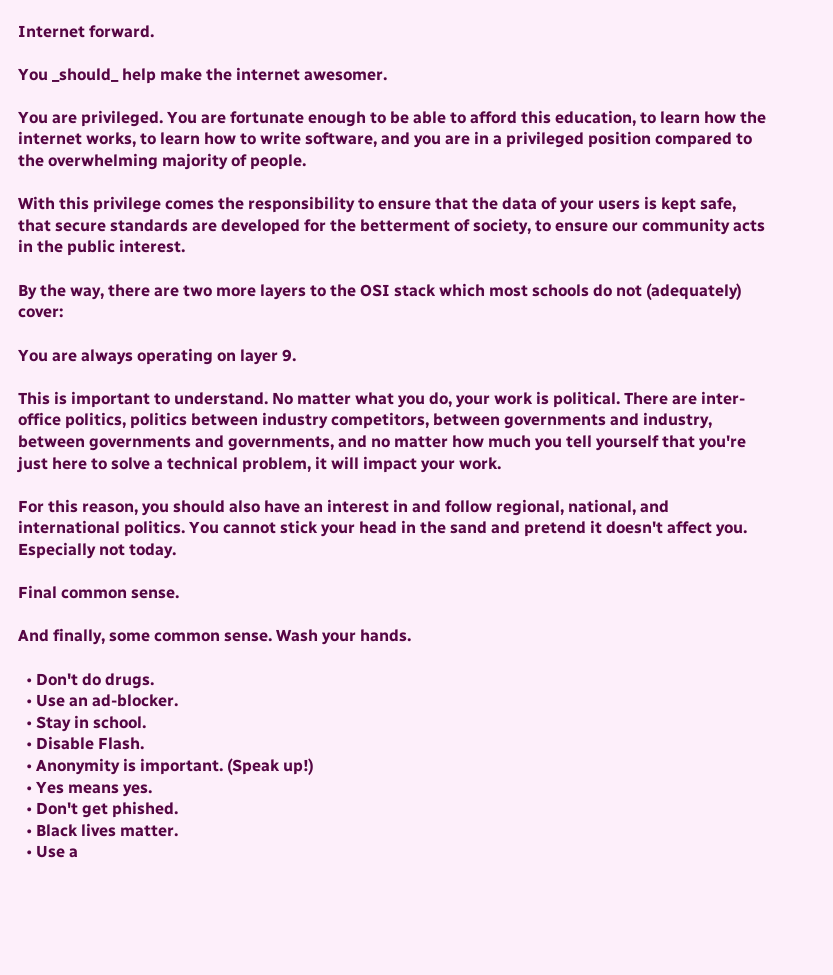Internet forward.

You _should_ help make the internet awesomer.

You are privileged. You are fortunate enough to be able to afford this education, to learn how the internet works, to learn how to write software, and you are in a privileged position compared to the overwhelming majority of people.

With this privilege comes the responsibility to ensure that the data of your users is kept safe, that secure standards are developed for the betterment of society, to ensure our community acts in the public interest.

By the way, there are two more layers to the OSI stack which most schools do not (adequately) cover:

You are always operating on layer 9.

This is important to understand. No matter what you do, your work is political. There are inter-office politics, politics between industry competitors, between governments and industry, between governments and governments, and no matter how much you tell yourself that you're just here to solve a technical problem, it will impact your work.

For this reason, you should also have an interest in and follow regional, national, and international politics. You cannot stick your head in the sand and pretend it doesn't affect you. Especially not today.

Final common sense.

And finally, some common sense. Wash your hands.

  • Don't do drugs.
  • Use an ad-blocker.
  • Stay in school.
  • Disable Flash.
  • Anonymity is important. (Speak up!)
  • Yes means yes.
  • Don't get phished.
  • Black lives matter.
  • Use a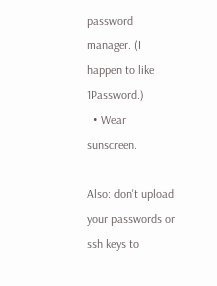password manager. (I happen to like 1Password.)
  • Wear sunscreen.

Also: don't upload your passwords or ssh keys to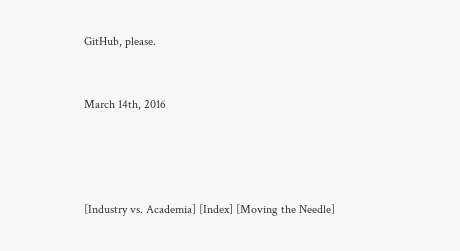GitHub, please.


March 14th, 2016




[Industry vs. Academia] [Index] [Moving the Needle]